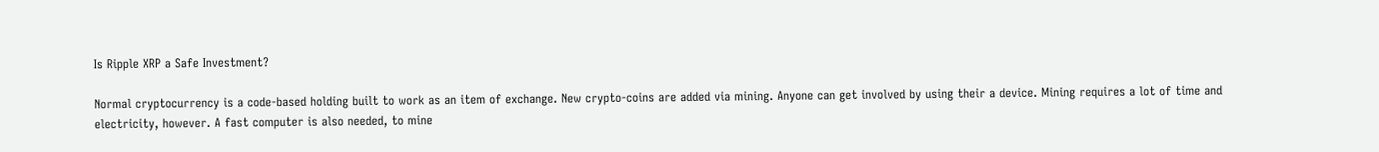Is Ripple XRP a Safe Investment?

Normal cryptocurrency is a code-based holding built to work as an item of exchange. New crypto-coins are added via mining. Anyone can get involved by using their a device. Mining requires a lot of time and electricity, however. A fast computer is also needed, to mine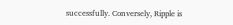successfully. Conversely, Ripple is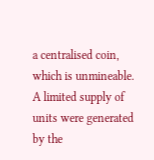a centralised coin, which is unmineable. A limited supply of units were generated by the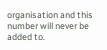organisation and this number will never be added to.